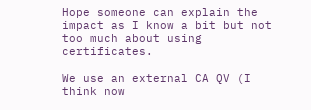Hope someone can explain the impact as I know a bit but not too much about using certificates.

We use an external CA QV (I think now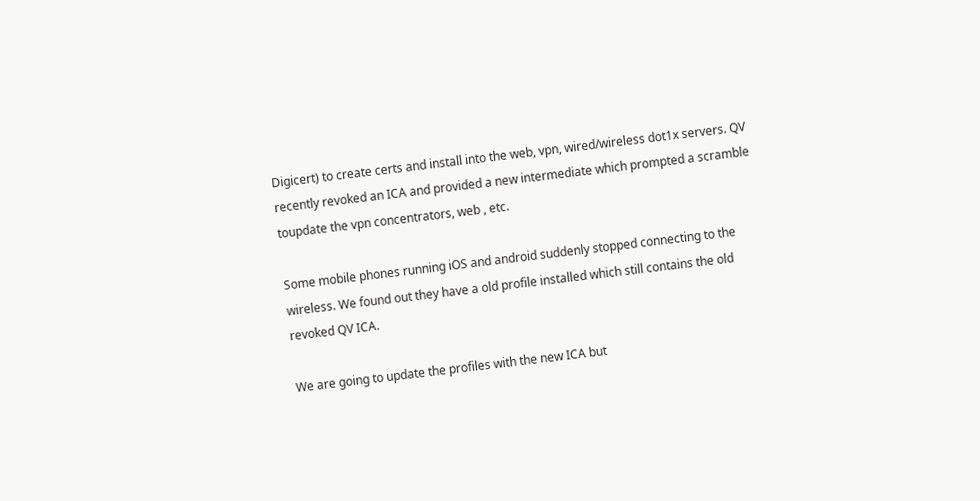Digicert) to create certs and install into the web, vpn, wired/wireless dot1x servers. QV recently revoked an ICA and provided a new intermediate which prompted a scramble toupdate the vpn concentrators, web , etc.

Some mobile phones running iOS and android suddenly stopped connecting to the wireless. We found out they have a old profile installed which still contains the old revoked QV ICA.

We are going to update the profiles with the new ICA but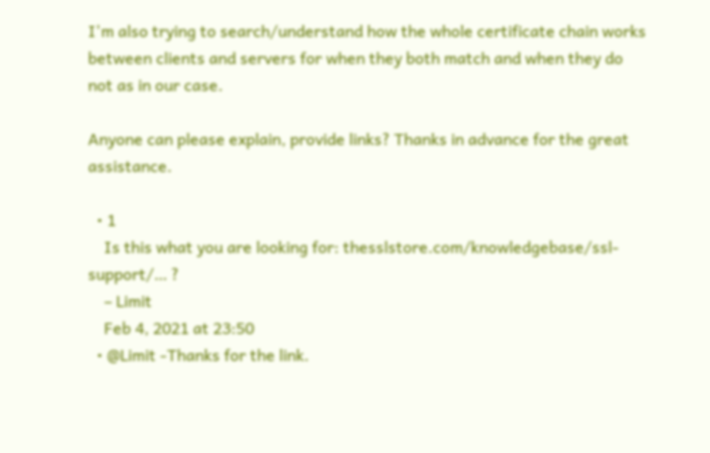I'm also trying to search/understand how the whole certificate chain works between clients and servers for when they both match and when they do not as in our case.

Anyone can please explain, provide links? Thanks in advance for the great assistance.

  • 1
    Is this what you are looking for: thesslstore.com/knowledgebase/ssl-support/… ?
    – Limit
    Feb 4, 2021 at 23:50
  • @Limit -Thanks for the link.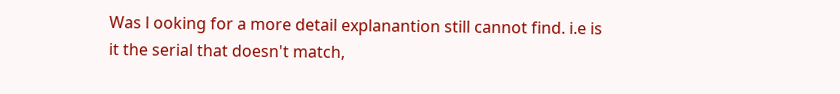Was l ooking for a more detail explanantion still cannot find. i.e is it the serial that doesn't match,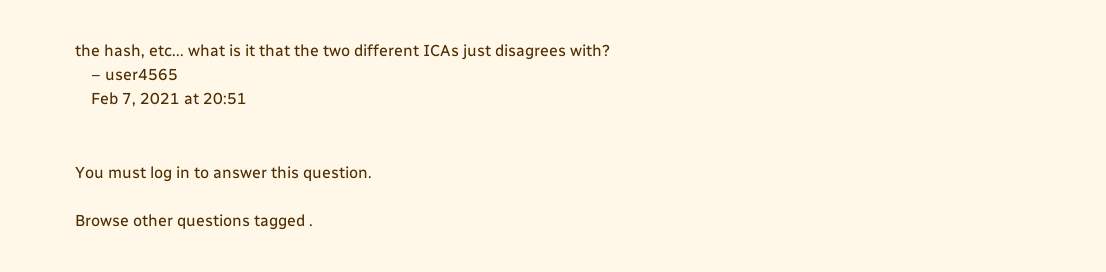the hash, etc... what is it that the two different ICAs just disagrees with?
    – user4565
    Feb 7, 2021 at 20:51


You must log in to answer this question.

Browse other questions tagged .